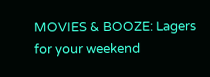MOVIES & BOOZE: Lagers for your weekend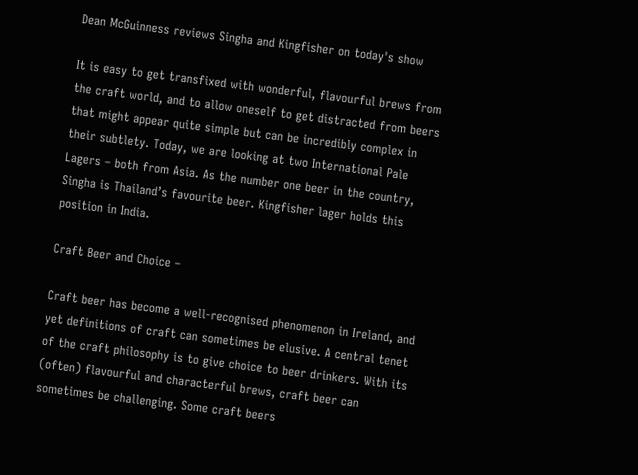Dean McGuinness reviews Singha and Kingfisher on today's show

It is easy to get transfixed with wonderful, flavourful brews from the craft world, and to allow oneself to get distracted from beers that might appear quite simple but can be incredibly complex in their subtlety. Today, we are looking at two International Pale Lagers – both from Asia. As the number one beer in the country, Singha is Thailand’s favourite beer. Kingfisher lager holds this position in India.

Craft Beer and Choice –

Craft beer has become a well-recognised phenomenon in Ireland, and yet definitions of craft can sometimes be elusive. A central tenet of the craft philosophy is to give choice to beer drinkers. With its (often) flavourful and characterful brews, craft beer can sometimes be challenging. Some craft beers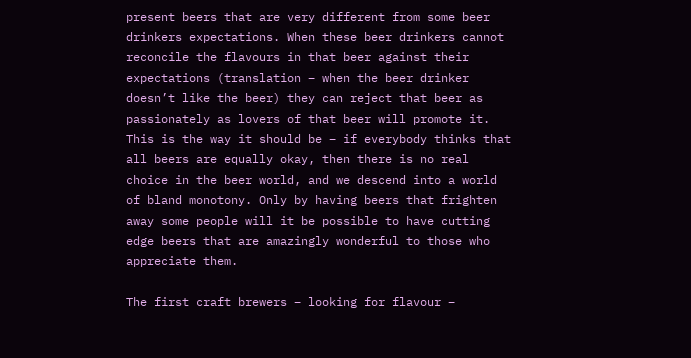present beers that are very different from some beer drinkers expectations. When these beer drinkers cannot reconcile the flavours in that beer against their expectations (translation – when the beer drinker doesn’t like the beer) they can reject that beer as passionately as lovers of that beer will promote it. This is the way it should be – if everybody thinks that all beers are equally okay, then there is no real choice in the beer world, and we descend into a world of bland monotony. Only by having beers that frighten away some people will it be possible to have cutting edge beers that are amazingly wonderful to those who appreciate them.

The first craft brewers – looking for flavour –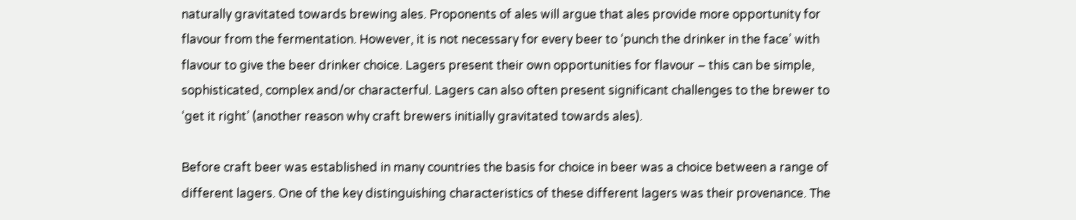naturally gravitated towards brewing ales. Proponents of ales will argue that ales provide more opportunity for flavour from the fermentation. However, it is not necessary for every beer to ‘punch the drinker in the face’ with flavour to give the beer drinker choice. Lagers present their own opportunities for flavour – this can be simple, sophisticated, complex and/or characterful. Lagers can also often present significant challenges to the brewer to ‘get it right’ (another reason why craft brewers initially gravitated towards ales).

Before craft beer was established in many countries the basis for choice in beer was a choice between a range of different lagers. One of the key distinguishing characteristics of these different lagers was their provenance. The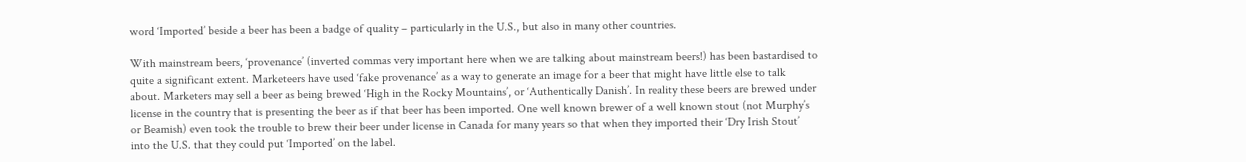word ‘Imported’ beside a beer has been a badge of quality – particularly in the U.S., but also in many other countries.

With mainstream beers, ‘provenance’ (inverted commas very important here when we are talking about mainstream beers!) has been bastardised to quite a significant extent. Marketeers have used ‘fake provenance’ as a way to generate an image for a beer that might have little else to talk about. Marketers may sell a beer as being brewed ‘High in the Rocky Mountains’, or ‘Authentically Danish’. In reality these beers are brewed under license in the country that is presenting the beer as if that beer has been imported. One well known brewer of a well known stout (not Murphy’s or Beamish) even took the trouble to brew their beer under license in Canada for many years so that when they imported their ‘Dry Irish Stout’ into the U.S. that they could put ‘Imported’ on the label.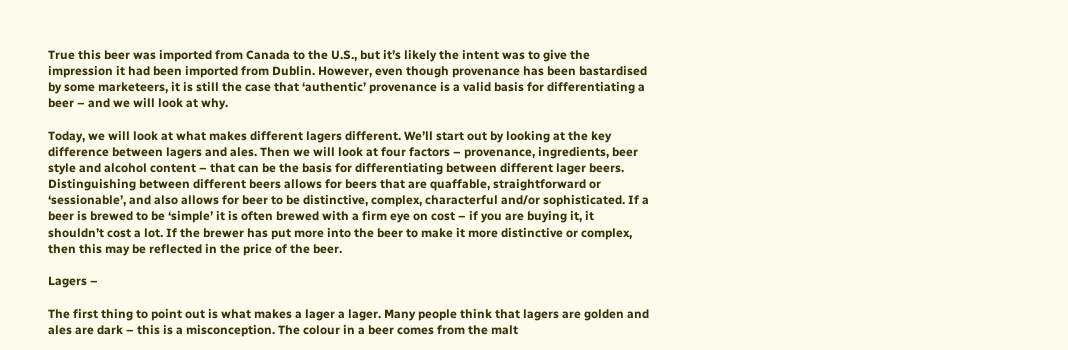True this beer was imported from Canada to the U.S., but it’s likely the intent was to give the impression it had been imported from Dublin. However, even though provenance has been bastardised by some marketeers, it is still the case that ‘authentic’ provenance is a valid basis for differentiating a beer – and we will look at why.

Today, we will look at what makes different lagers different. We’ll start out by looking at the key difference between lagers and ales. Then we will look at four factors – provenance, ingredients, beer style and alcohol content – that can be the basis for differentiating between different lager beers. Distinguishing between different beers allows for beers that are quaffable, straightforward or ‘sessionable’, and also allows for beer to be distinctive, complex, characterful and/or sophisticated. If a beer is brewed to be ‘simple’ it is often brewed with a firm eye on cost – if you are buying it, it shouldn’t cost a lot. If the brewer has put more into the beer to make it more distinctive or complex, then this may be reflected in the price of the beer.

Lagers –

The first thing to point out is what makes a lager a lager. Many people think that lagers are golden and ales are dark – this is a misconception. The colour in a beer comes from the malt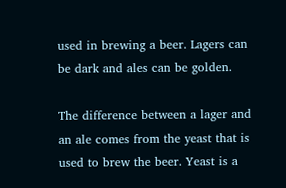used in brewing a beer. Lagers can be dark and ales can be golden.

The difference between a lager and an ale comes from the yeast that is used to brew the beer. Yeast is a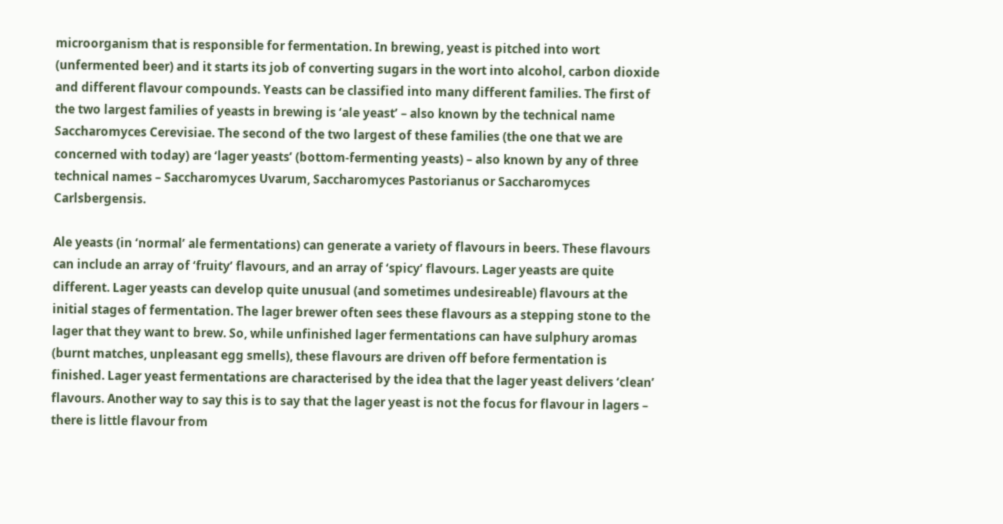microorganism that is responsible for fermentation. In brewing, yeast is pitched into wort (unfermented beer) and it starts its job of converting sugars in the wort into alcohol, carbon dioxide and different flavour compounds. Yeasts can be classified into many different families. The first of the two largest families of yeasts in brewing is ‘ale yeast’ – also known by the technical name Saccharomyces Cerevisiae. The second of the two largest of these families (the one that we are concerned with today) are ‘lager yeasts’ (bottom-fermenting yeasts) – also known by any of three technical names – Saccharomyces Uvarum, Saccharomyces Pastorianus or Saccharomyces Carlsbergensis.

Ale yeasts (in ‘normal’ ale fermentations) can generate a variety of flavours in beers. These flavours can include an array of ‘fruity’ flavours, and an array of ‘spicy’ flavours. Lager yeasts are quite different. Lager yeasts can develop quite unusual (and sometimes undesireable) flavours at the initial stages of fermentation. The lager brewer often sees these flavours as a stepping stone to the lager that they want to brew. So, while unfinished lager fermentations can have sulphury aromas (burnt matches, unpleasant egg smells), these flavours are driven off before fermentation is finished. Lager yeast fermentations are characterised by the idea that the lager yeast delivers ‘clean’ flavours. Another way to say this is to say that the lager yeast is not the focus for flavour in lagers – there is little flavour from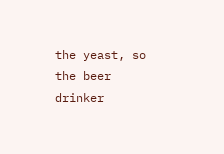the yeast, so the beer drinker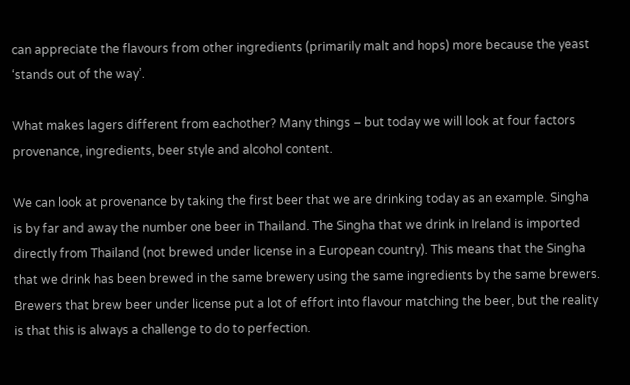can appreciate the flavours from other ingredients (primarily malt and hops) more because the yeast ‘stands out of the way’.

What makes lagers different from eachother? Many things – but today we will look at four factors provenance, ingredients, beer style and alcohol content.

We can look at provenance by taking the first beer that we are drinking today as an example. Singha is by far and away the number one beer in Thailand. The Singha that we drink in Ireland is imported directly from Thailand (not brewed under license in a European country). This means that the Singha that we drink has been brewed in the same brewery using the same ingredients by the same brewers. Brewers that brew beer under license put a lot of effort into flavour matching the beer, but the reality is that this is always a challenge to do to perfection.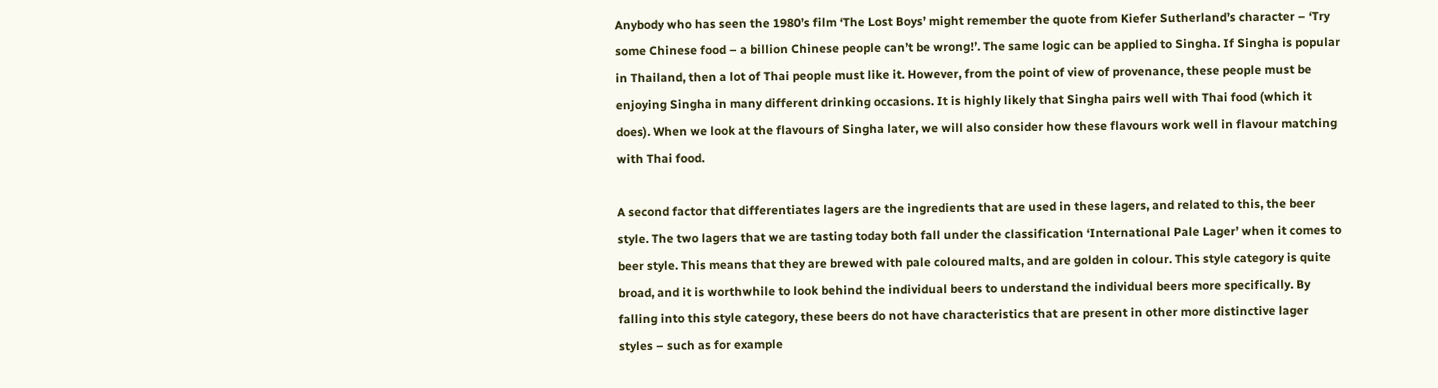Anybody who has seen the 1980’s film ‘The Lost Boys’ might remember the quote from Kiefer Sutherland’s character – ‘Try some Chinese food – a billion Chinese people can’t be wrong!’. The same logic can be applied to Singha. If Singha is popular in Thailand, then a lot of Thai people must like it. However, from the point of view of provenance, these people must be enjoying Singha in many different drinking occasions. It is highly likely that Singha pairs well with Thai food (which it does). When we look at the flavours of Singha later, we will also consider how these flavours work well in flavour matching with Thai food.

A second factor that differentiates lagers are the ingredients that are used in these lagers, and related to this, the beer style. The two lagers that we are tasting today both fall under the classification ‘International Pale Lager’ when it comes to beer style. This means that they are brewed with pale coloured malts, and are golden in colour. This style category is quite broad, and it is worthwhile to look behind the individual beers to understand the individual beers more specifically. By falling into this style category, these beers do not have characteristics that are present in other more distinctive lager styles – such as for example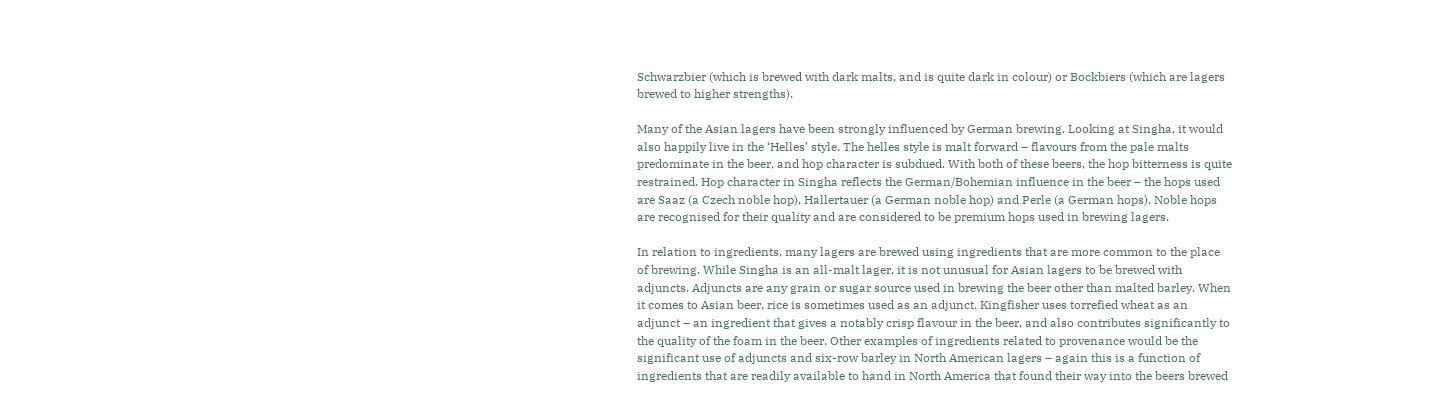Schwarzbier (which is brewed with dark malts, and is quite dark in colour) or Bockbiers (which are lagers brewed to higher strengths).

Many of the Asian lagers have been strongly influenced by German brewing. Looking at Singha, it would also happily live in the ‘Helles’ style. The helles style is malt forward – flavours from the pale malts predominate in the beer, and hop character is subdued. With both of these beers, the hop bitterness is quite restrained. Hop character in Singha reflects the German/Bohemian influence in the beer – the hops used are Saaz (a Czech noble hop), Hallertauer (a German noble hop) and Perle (a German hops). Noble hops are recognised for their quality and are considered to be premium hops used in brewing lagers.

In relation to ingredients, many lagers are brewed using ingredients that are more common to the place of brewing. While Singha is an all-malt lager, it is not unusual for Asian lagers to be brewed with adjuncts. Adjuncts are any grain or sugar source used in brewing the beer other than malted barley. When it comes to Asian beer, rice is sometimes used as an adjunct. Kingfisher uses torrefied wheat as an adjunct – an ingredient that gives a notably crisp flavour in the beer, and also contributes significantly to the quality of the foam in the beer. Other examples of ingredients related to provenance would be the significant use of adjuncts and six-row barley in North American lagers – again this is a function of ingredients that are readily available to hand in North America that found their way into the beers brewed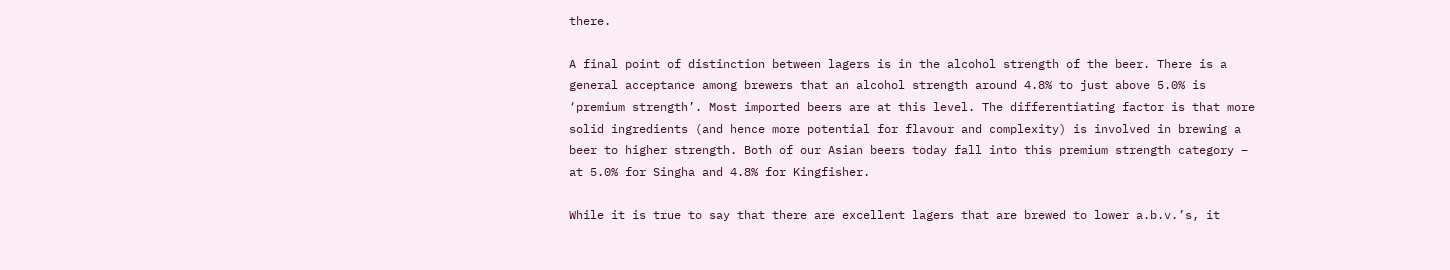there.

A final point of distinction between lagers is in the alcohol strength of the beer. There is a general acceptance among brewers that an alcohol strength around 4.8% to just above 5.0% is ‘premium strength’. Most imported beers are at this level. The differentiating factor is that more solid ingredients (and hence more potential for flavour and complexity) is involved in brewing a beer to higher strength. Both of our Asian beers today fall into this premium strength category – at 5.0% for Singha and 4.8% for Kingfisher.

While it is true to say that there are excellent lagers that are brewed to lower a.b.v.’s, it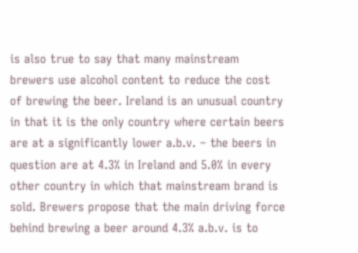is also true to say that many mainstream brewers use alcohol content to reduce the cost of brewing the beer. Ireland is an unusual country in that it is the only country where certain beers are at a significantly lower a.b.v. – the beers in question are at 4.3% in Ireland and 5.0% in every other country in which that mainstream brand is sold. Brewers propose that the main driving force behind brewing a beer around 4.3% a.b.v. is to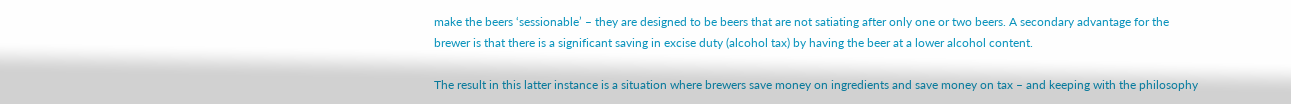make the beers ‘sessionable’ – they are designed to be beers that are not satiating after only one or two beers. A secondary advantage for the brewer is that there is a significant saving in excise duty (alcohol tax) by having the beer at a lower alcohol content.

The result in this latter instance is a situation where brewers save money on ingredients and save money on tax – and keeping with the philosophy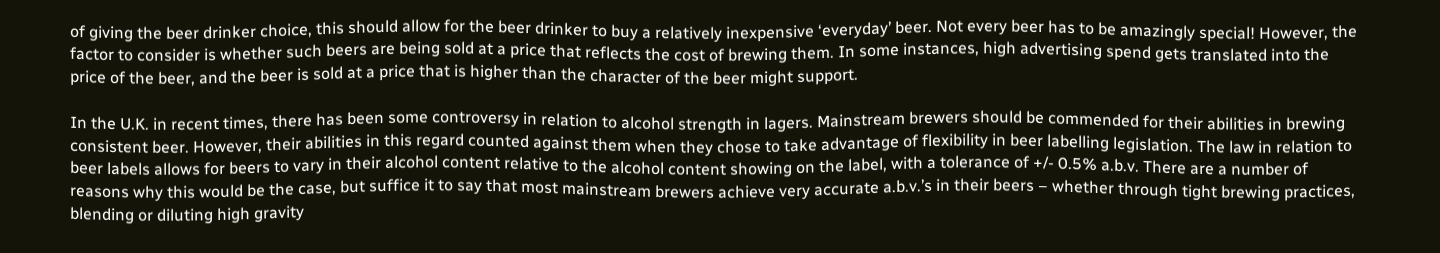of giving the beer drinker choice, this should allow for the beer drinker to buy a relatively inexpensive ‘everyday’ beer. Not every beer has to be amazingly special! However, the factor to consider is whether such beers are being sold at a price that reflects the cost of brewing them. In some instances, high advertising spend gets translated into the price of the beer, and the beer is sold at a price that is higher than the character of the beer might support.

In the U.K. in recent times, there has been some controversy in relation to alcohol strength in lagers. Mainstream brewers should be commended for their abilities in brewing consistent beer. However, their abilities in this regard counted against them when they chose to take advantage of flexibility in beer labelling legislation. The law in relation to beer labels allows for beers to vary in their alcohol content relative to the alcohol content showing on the label, with a tolerance of +/- 0.5% a.b.v. There are a number of reasons why this would be the case, but suffice it to say that most mainstream brewers achieve very accurate a.b.v.’s in their beers – whether through tight brewing practices, blending or diluting high gravity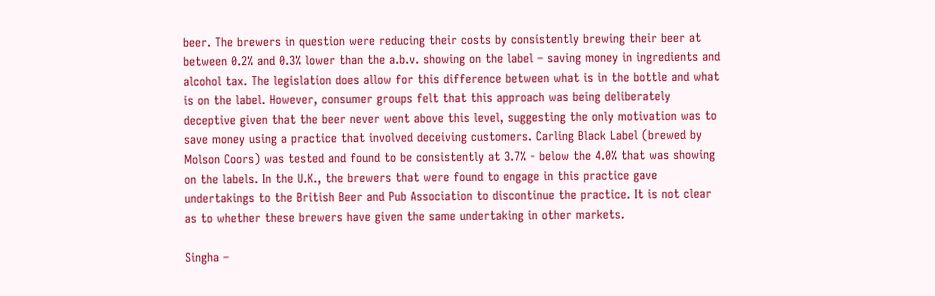beer. The brewers in question were reducing their costs by consistently brewing their beer at between 0.2% and 0.3% lower than the a.b.v. showing on the label – saving money in ingredients and alcohol tax. The legislation does allow for this difference between what is in the bottle and what is on the label. However, consumer groups felt that this approach was being deliberately deceptive given that the beer never went above this level, suggesting the only motivation was to save money using a practice that involved deceiving customers. Carling Black Label (brewed by Molson Coors) was tested and found to be consistently at 3.7% - below the 4.0% that was showing on the labels. In the U.K., the brewers that were found to engage in this practice gave undertakings to the British Beer and Pub Association to discontinue the practice. It is not clear as to whether these brewers have given the same undertaking in other markets.

Singha –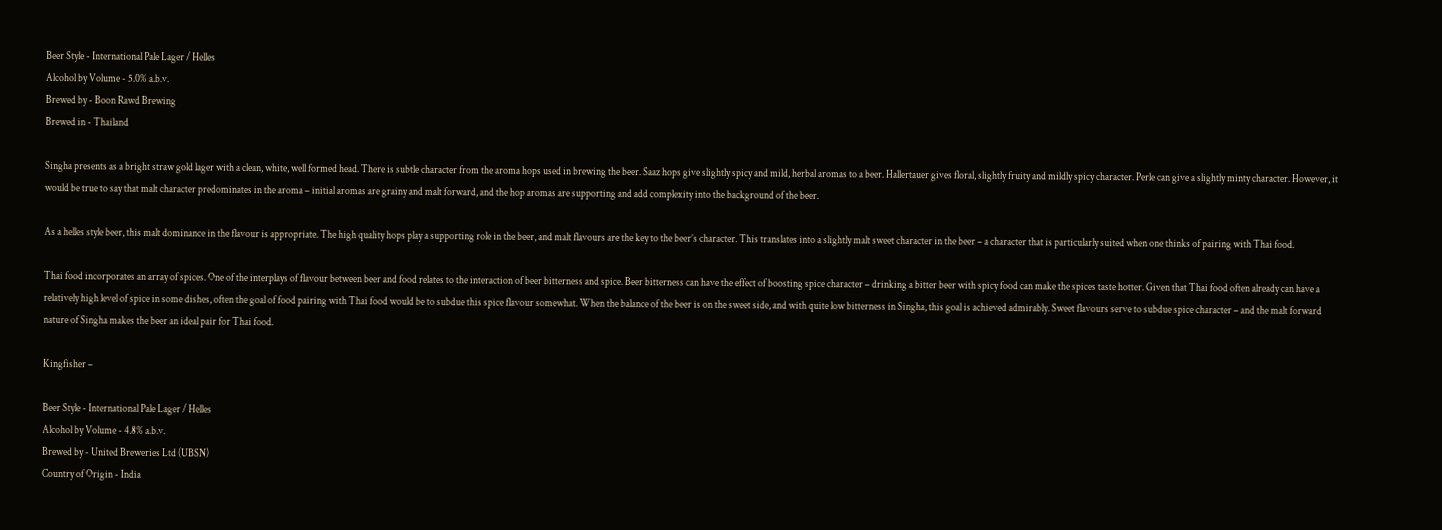Beer Style - International Pale Lager / Helles
Alcohol by Volume - 5.0% a.b.v.
Brewed by - Boon Rawd Brewing
Brewed in - Thailand

Singha presents as a bright straw gold lager with a clean, white, well formed head. There is subtle character from the aroma hops used in brewing the beer. Saaz hops give slightly spicy and mild, herbal aromas to a beer. Hallertauer gives floral, slightly fruity and mildly spicy character. Perle can give a slightly minty character. However, it would be true to say that malt character predominates in the aroma – initial aromas are grainy and malt forward, and the hop aromas are supporting and add complexity into the background of the beer.

As a helles style beer, this malt dominance in the flavour is appropriate. The high quality hops play a supporting role in the beer, and malt flavours are the key to the beer’s character. This translates into a slightly malt sweet character in the beer – a character that is particularly suited when one thinks of pairing with Thai food.

Thai food incorporates an array of spices. One of the interplays of flavour between beer and food relates to the interaction of beer bitterness and spice. Beer bitterness can have the effect of boosting spice character – drinking a bitter beer with spicy food can make the spices taste hotter. Given that Thai food often already can have a relatively high level of spice in some dishes, often the goal of food pairing with Thai food would be to subdue this spice flavour somewhat. When the balance of the beer is on the sweet side, and with quite low bitterness in Singha, this goal is achieved admirably. Sweet flavours serve to subdue spice character – and the malt forward nature of Singha makes the beer an ideal pair for Thai food.

Kingfisher –

Beer Style - International Pale Lager / Helles
Alcohol by Volume - 4.8% a.b.v.
Brewed by - United Breweries Ltd (UBSN)
Country of Origin - India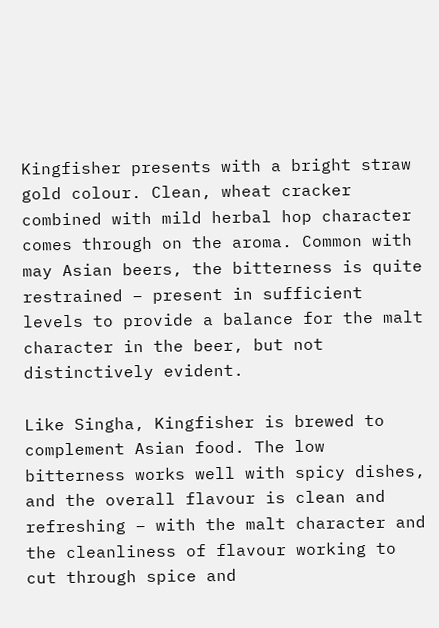Kingfisher presents with a bright straw gold colour. Clean, wheat cracker combined with mild herbal hop character comes through on the aroma. Common with may Asian beers, the bitterness is quite restrained – present in sufficient levels to provide a balance for the malt character in the beer, but not distinctively evident.

Like Singha, Kingfisher is brewed to complement Asian food. The low bitterness works well with spicy dishes, and the overall flavour is clean and refreshing – with the malt character and the cleanliness of flavour working to cut through spice and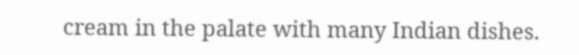cream in the palate with many Indian dishes.